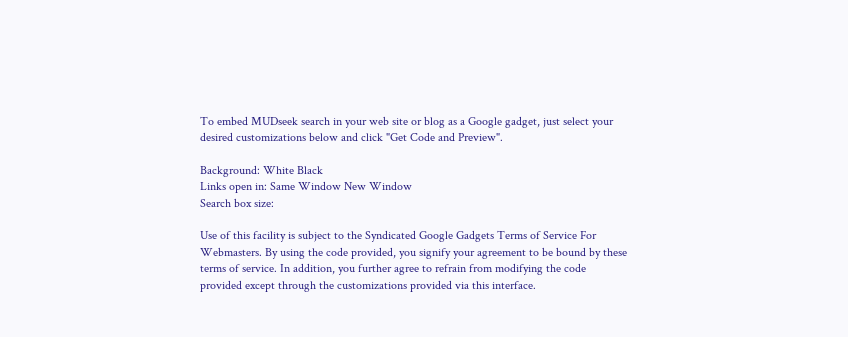To embed MUDseek search in your web site or blog as a Google gadget, just select your desired customizations below and click "Get Code and Preview".

Background: White Black
Links open in: Same Window New Window
Search box size:

Use of this facility is subject to the Syndicated Google Gadgets Terms of Service For Webmasters. By using the code provided, you signify your agreement to be bound by these terms of service. In addition, you further agree to refrain from modifying the code provided except through the customizations provided via this interface.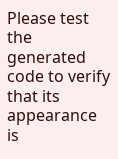Please test the generated code to verify that its appearance is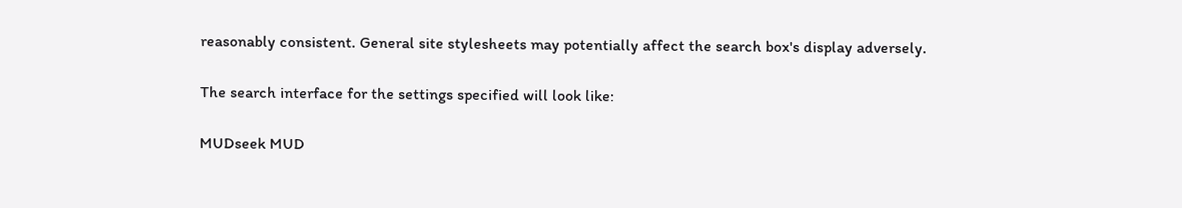reasonably consistent. General site stylesheets may potentially affect the search box's display adversely.

The search interface for the settings specified will look like:

MUDseek MUD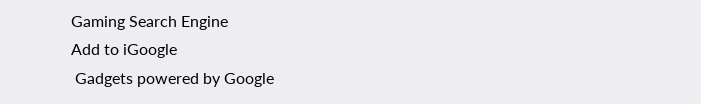Gaming Search Engine
Add to iGoogle
 Gadgets powered by Google